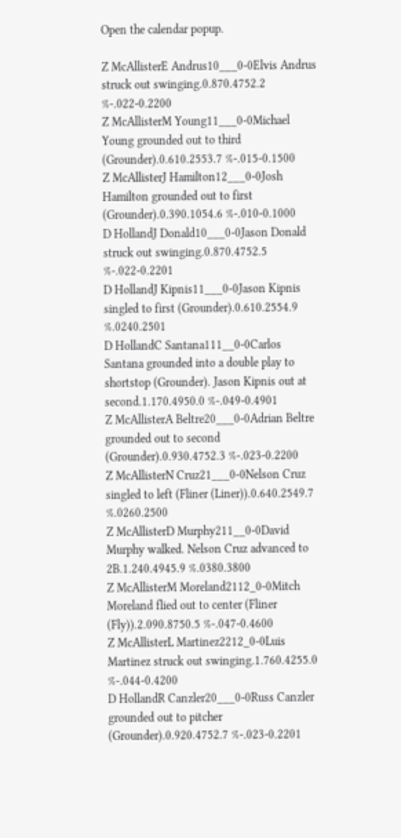Open the calendar popup.

Z McAllisterE Andrus10___0-0Elvis Andrus struck out swinging.0.870.4752.2 %-.022-0.2200
Z McAllisterM Young11___0-0Michael Young grounded out to third (Grounder).0.610.2553.7 %-.015-0.1500
Z McAllisterJ Hamilton12___0-0Josh Hamilton grounded out to first (Grounder).0.390.1054.6 %-.010-0.1000
D HollandJ Donald10___0-0Jason Donald struck out swinging.0.870.4752.5 %-.022-0.2201
D HollandJ Kipnis11___0-0Jason Kipnis singled to first (Grounder).0.610.2554.9 %.0240.2501
D HollandC Santana111__0-0Carlos Santana grounded into a double play to shortstop (Grounder). Jason Kipnis out at second.1.170.4950.0 %-.049-0.4901
Z McAllisterA Beltre20___0-0Adrian Beltre grounded out to second (Grounder).0.930.4752.3 %-.023-0.2200
Z McAllisterN Cruz21___0-0Nelson Cruz singled to left (Fliner (Liner)).0.640.2549.7 %.0260.2500
Z McAllisterD Murphy211__0-0David Murphy walked. Nelson Cruz advanced to 2B.1.240.4945.9 %.0380.3800
Z McAllisterM Moreland2112_0-0Mitch Moreland flied out to center (Fliner (Fly)).2.090.8750.5 %-.047-0.4600
Z McAllisterL Martinez2212_0-0Luis Martinez struck out swinging.1.760.4255.0 %-.044-0.4200
D HollandR Canzler20___0-0Russ Canzler grounded out to pitcher (Grounder).0.920.4752.7 %-.023-0.2201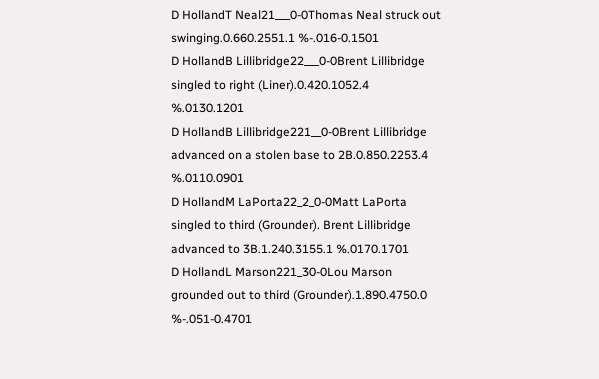D HollandT Neal21___0-0Thomas Neal struck out swinging.0.660.2551.1 %-.016-0.1501
D HollandB Lillibridge22___0-0Brent Lillibridge singled to right (Liner).0.420.1052.4 %.0130.1201
D HollandB Lillibridge221__0-0Brent Lillibridge advanced on a stolen base to 2B.0.850.2253.4 %.0110.0901
D HollandM LaPorta22_2_0-0Matt LaPorta singled to third (Grounder). Brent Lillibridge advanced to 3B.1.240.3155.1 %.0170.1701
D HollandL Marson221_30-0Lou Marson grounded out to third (Grounder).1.890.4750.0 %-.051-0.4701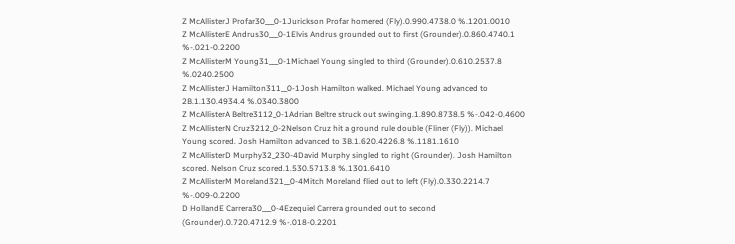Z McAllisterJ Profar30___0-1Jurickson Profar homered (Fly).0.990.4738.0 %.1201.0010
Z McAllisterE Andrus30___0-1Elvis Andrus grounded out to first (Grounder).0.860.4740.1 %-.021-0.2200
Z McAllisterM Young31___0-1Michael Young singled to third (Grounder).0.610.2537.8 %.0240.2500
Z McAllisterJ Hamilton311__0-1Josh Hamilton walked. Michael Young advanced to 2B.1.130.4934.4 %.0340.3800
Z McAllisterA Beltre3112_0-1Adrian Beltre struck out swinging.1.890.8738.5 %-.042-0.4600
Z McAllisterN Cruz3212_0-2Nelson Cruz hit a ground rule double (Fliner (Fly)). Michael Young scored. Josh Hamilton advanced to 3B.1.620.4226.8 %.1181.1610
Z McAllisterD Murphy32_230-4David Murphy singled to right (Grounder). Josh Hamilton scored. Nelson Cruz scored.1.530.5713.8 %.1301.6410
Z McAllisterM Moreland321__0-4Mitch Moreland flied out to left (Fly).0.330.2214.7 %-.009-0.2200
D HollandE Carrera30___0-4Ezequiel Carrera grounded out to second (Grounder).0.720.4712.9 %-.018-0.2201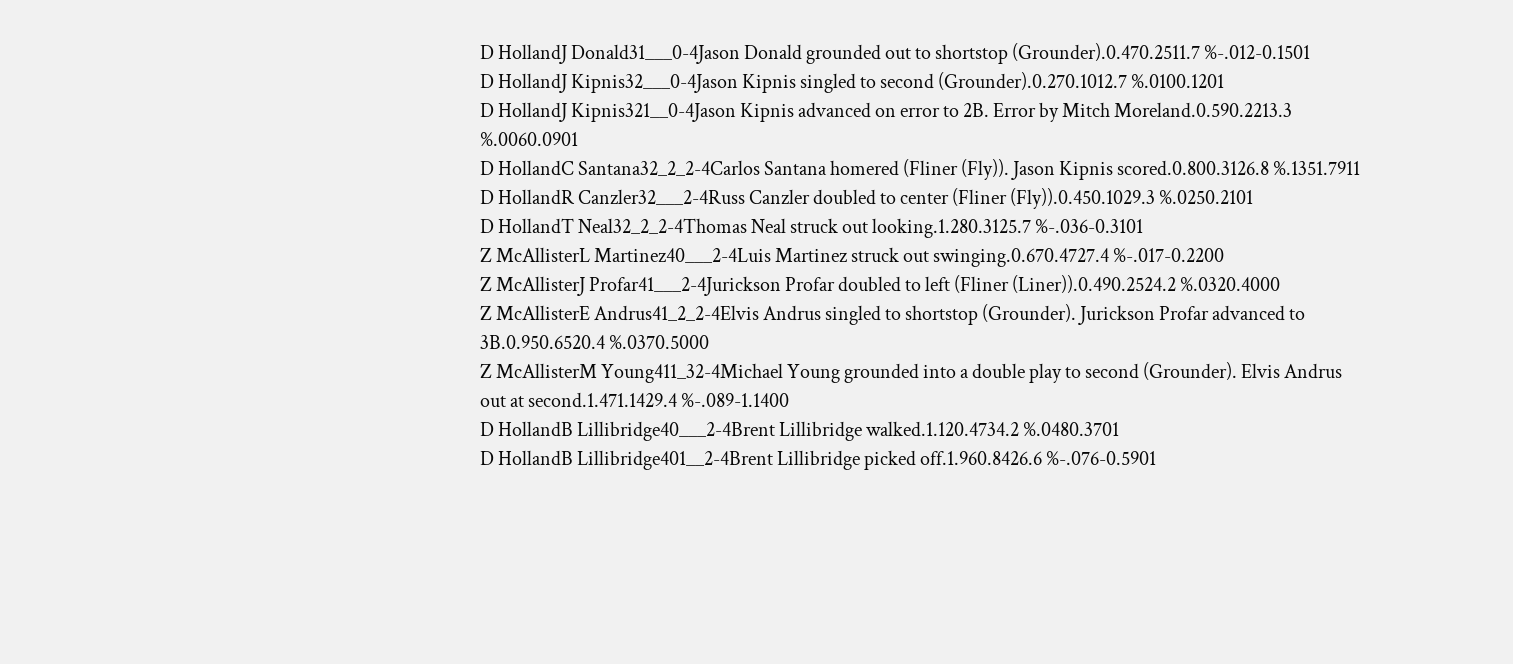D HollandJ Donald31___0-4Jason Donald grounded out to shortstop (Grounder).0.470.2511.7 %-.012-0.1501
D HollandJ Kipnis32___0-4Jason Kipnis singled to second (Grounder).0.270.1012.7 %.0100.1201
D HollandJ Kipnis321__0-4Jason Kipnis advanced on error to 2B. Error by Mitch Moreland.0.590.2213.3 %.0060.0901
D HollandC Santana32_2_2-4Carlos Santana homered (Fliner (Fly)). Jason Kipnis scored.0.800.3126.8 %.1351.7911
D HollandR Canzler32___2-4Russ Canzler doubled to center (Fliner (Fly)).0.450.1029.3 %.0250.2101
D HollandT Neal32_2_2-4Thomas Neal struck out looking.1.280.3125.7 %-.036-0.3101
Z McAllisterL Martinez40___2-4Luis Martinez struck out swinging.0.670.4727.4 %-.017-0.2200
Z McAllisterJ Profar41___2-4Jurickson Profar doubled to left (Fliner (Liner)).0.490.2524.2 %.0320.4000
Z McAllisterE Andrus41_2_2-4Elvis Andrus singled to shortstop (Grounder). Jurickson Profar advanced to 3B.0.950.6520.4 %.0370.5000
Z McAllisterM Young411_32-4Michael Young grounded into a double play to second (Grounder). Elvis Andrus out at second.1.471.1429.4 %-.089-1.1400
D HollandB Lillibridge40___2-4Brent Lillibridge walked.1.120.4734.2 %.0480.3701
D HollandB Lillibridge401__2-4Brent Lillibridge picked off.1.960.8426.6 %-.076-0.5901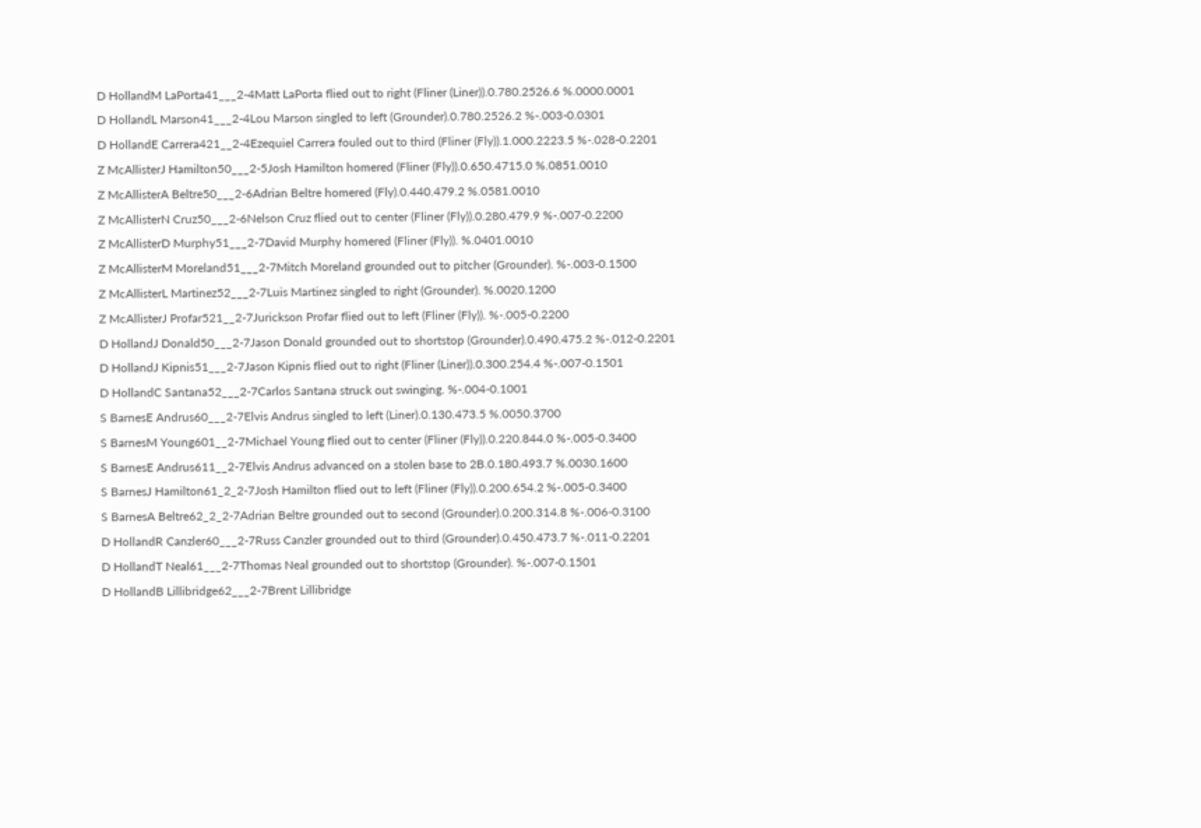D HollandM LaPorta41___2-4Matt LaPorta flied out to right (Fliner (Liner)).0.780.2526.6 %.0000.0001
D HollandL Marson41___2-4Lou Marson singled to left (Grounder).0.780.2526.2 %-.003-0.0301
D HollandE Carrera421__2-4Ezequiel Carrera fouled out to third (Fliner (Fly)).1.000.2223.5 %-.028-0.2201
Z McAllisterJ Hamilton50___2-5Josh Hamilton homered (Fliner (Fly)).0.650.4715.0 %.0851.0010
Z McAllisterA Beltre50___2-6Adrian Beltre homered (Fly).0.440.479.2 %.0581.0010
Z McAllisterN Cruz50___2-6Nelson Cruz flied out to center (Fliner (Fly)).0.280.479.9 %-.007-0.2200
Z McAllisterD Murphy51___2-7David Murphy homered (Fliner (Fly)). %.0401.0010
Z McAllisterM Moreland51___2-7Mitch Moreland grounded out to pitcher (Grounder). %-.003-0.1500
Z McAllisterL Martinez52___2-7Luis Martinez singled to right (Grounder). %.0020.1200
Z McAllisterJ Profar521__2-7Jurickson Profar flied out to left (Fliner (Fly)). %-.005-0.2200
D HollandJ Donald50___2-7Jason Donald grounded out to shortstop (Grounder).0.490.475.2 %-.012-0.2201
D HollandJ Kipnis51___2-7Jason Kipnis flied out to right (Fliner (Liner)).0.300.254.4 %-.007-0.1501
D HollandC Santana52___2-7Carlos Santana struck out swinging. %-.004-0.1001
S BarnesE Andrus60___2-7Elvis Andrus singled to left (Liner).0.130.473.5 %.0050.3700
S BarnesM Young601__2-7Michael Young flied out to center (Fliner (Fly)).0.220.844.0 %-.005-0.3400
S BarnesE Andrus611__2-7Elvis Andrus advanced on a stolen base to 2B.0.180.493.7 %.0030.1600
S BarnesJ Hamilton61_2_2-7Josh Hamilton flied out to left (Fliner (Fly)).0.200.654.2 %-.005-0.3400
S BarnesA Beltre62_2_2-7Adrian Beltre grounded out to second (Grounder).0.200.314.8 %-.006-0.3100
D HollandR Canzler60___2-7Russ Canzler grounded out to third (Grounder).0.450.473.7 %-.011-0.2201
D HollandT Neal61___2-7Thomas Neal grounded out to shortstop (Grounder). %-.007-0.1501
D HollandB Lillibridge62___2-7Brent Lillibridge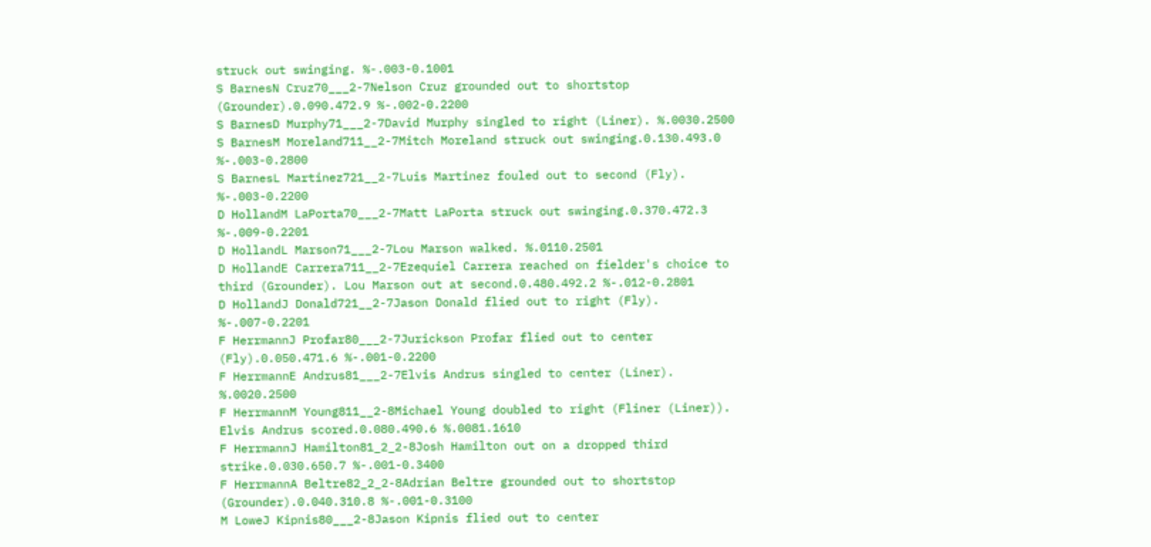struck out swinging. %-.003-0.1001
S BarnesN Cruz70___2-7Nelson Cruz grounded out to shortstop (Grounder).0.090.472.9 %-.002-0.2200
S BarnesD Murphy71___2-7David Murphy singled to right (Liner). %.0030.2500
S BarnesM Moreland711__2-7Mitch Moreland struck out swinging.0.130.493.0 %-.003-0.2800
S BarnesL Martinez721__2-7Luis Martinez fouled out to second (Fly). %-.003-0.2200
D HollandM LaPorta70___2-7Matt LaPorta struck out swinging.0.370.472.3 %-.009-0.2201
D HollandL Marson71___2-7Lou Marson walked. %.0110.2501
D HollandE Carrera711__2-7Ezequiel Carrera reached on fielder's choice to third (Grounder). Lou Marson out at second.0.480.492.2 %-.012-0.2801
D HollandJ Donald721__2-7Jason Donald flied out to right (Fly). %-.007-0.2201
F HerrmannJ Profar80___2-7Jurickson Profar flied out to center (Fly).0.050.471.6 %-.001-0.2200
F HerrmannE Andrus81___2-7Elvis Andrus singled to center (Liner). %.0020.2500
F HerrmannM Young811__2-8Michael Young doubled to right (Fliner (Liner)). Elvis Andrus scored.0.080.490.6 %.0081.1610
F HerrmannJ Hamilton81_2_2-8Josh Hamilton out on a dropped third strike.0.030.650.7 %-.001-0.3400
F HerrmannA Beltre82_2_2-8Adrian Beltre grounded out to shortstop (Grounder).0.040.310.8 %-.001-0.3100
M LoweJ Kipnis80___2-8Jason Kipnis flied out to center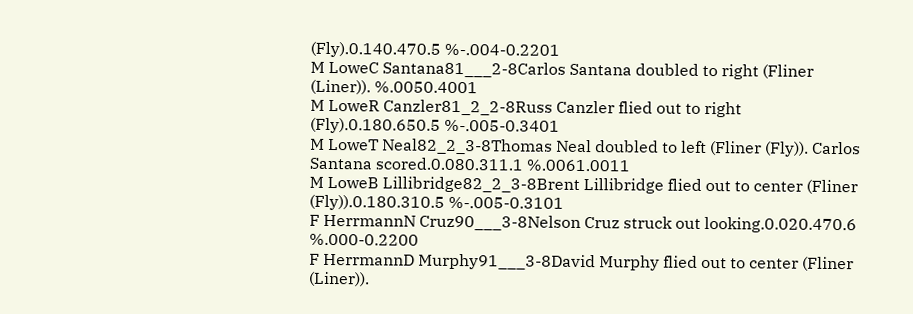(Fly).0.140.470.5 %-.004-0.2201
M LoweC Santana81___2-8Carlos Santana doubled to right (Fliner (Liner)). %.0050.4001
M LoweR Canzler81_2_2-8Russ Canzler flied out to right (Fly).0.180.650.5 %-.005-0.3401
M LoweT Neal82_2_3-8Thomas Neal doubled to left (Fliner (Fly)). Carlos Santana scored.0.080.311.1 %.0061.0011
M LoweB Lillibridge82_2_3-8Brent Lillibridge flied out to center (Fliner (Fly)).0.180.310.5 %-.005-0.3101
F HerrmannN Cruz90___3-8Nelson Cruz struck out looking.0.020.470.6 %.000-0.2200
F HerrmannD Murphy91___3-8David Murphy flied out to center (Fliner (Liner)).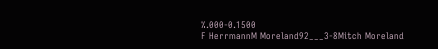%.000-0.1500
F HerrmannM Moreland92___3-8Mitch Moreland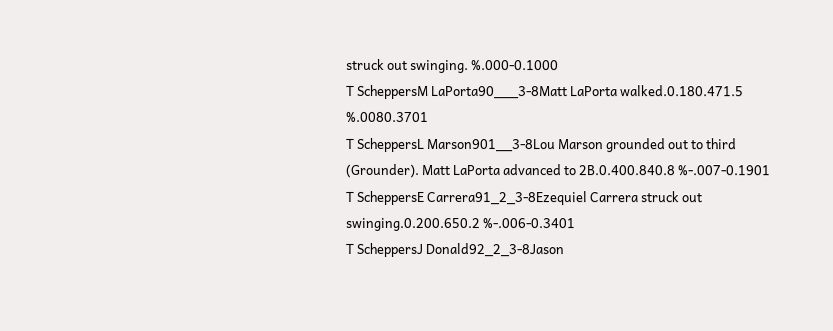struck out swinging. %.000-0.1000
T ScheppersM LaPorta90___3-8Matt LaPorta walked.0.180.471.5 %.0080.3701
T ScheppersL Marson901__3-8Lou Marson grounded out to third (Grounder). Matt LaPorta advanced to 2B.0.400.840.8 %-.007-0.1901
T ScheppersE Carrera91_2_3-8Ezequiel Carrera struck out swinging.0.200.650.2 %-.006-0.3401
T ScheppersJ Donald92_2_3-8Jason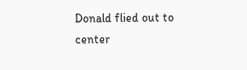Donald flied out to center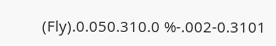(Fly).0.050.310.0 %-.002-0.3101